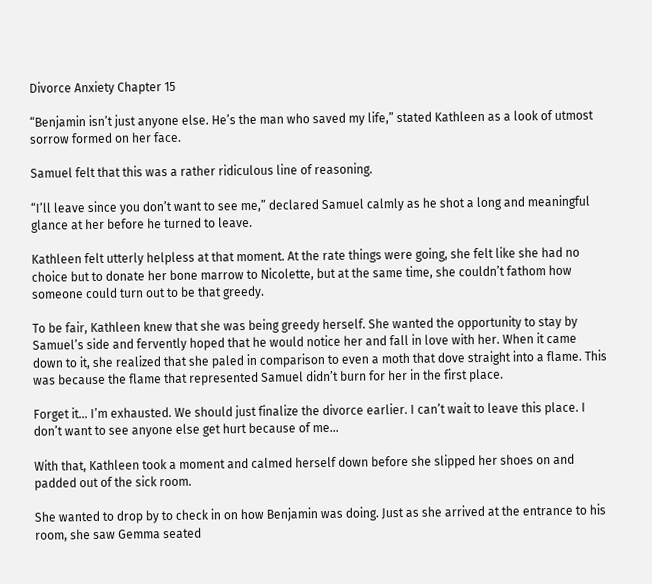Divorce Anxiety Chapter 15

“Benjamin isn’t just anyone else. He’s the man who saved my life,” stated Kathleen as a look of utmost sorrow formed on her face.

Samuel felt that this was a rather ridiculous line of reasoning.

“I’ll leave since you don’t want to see me,” declared Samuel calmly as he shot a long and meaningful glance at her before he turned to leave.

Kathleen felt utterly helpless at that moment. At the rate things were going, she felt like she had no choice but to donate her bone marrow to Nicolette, but at the same time, she couldn’t fathom how someone could turn out to be that greedy.

To be fair, Kathleen knew that she was being greedy herself. She wanted the opportunity to stay by Samuel’s side and fervently hoped that he would notice her and fall in love with her. When it came down to it, she realized that she paled in comparison to even a moth that dove straight into a flame. This was because the flame that represented Samuel didn’t burn for her in the first place.

Forget it… I’m exhausted. We should just finalize the divorce earlier. I can’t wait to leave this place. I don’t want to see anyone else get hurt because of me…

With that, Kathleen took a moment and calmed herself down before she slipped her shoes on and padded out of the sick room.

She wanted to drop by to check in on how Benjamin was doing. Just as she arrived at the entrance to his room, she saw Gemma seated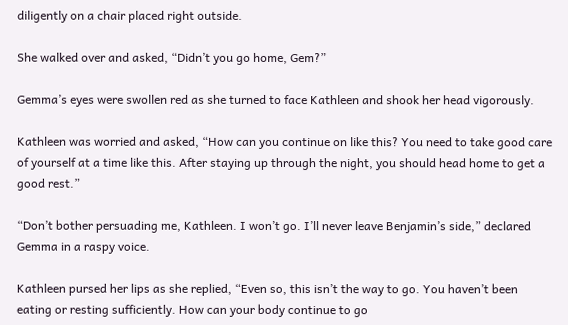diligently on a chair placed right outside.

She walked over and asked, “Didn’t you go home, Gem?”

Gemma’s eyes were swollen red as she turned to face Kathleen and shook her head vigorously.

Kathleen was worried and asked, “How can you continue on like this? You need to take good care of yourself at a time like this. After staying up through the night, you should head home to get a good rest.”

“Don’t bother persuading me, Kathleen. I won’t go. I’ll never leave Benjamin’s side,” declared Gemma in a raspy voice.

Kathleen pursed her lips as she replied, “Even so, this isn’t the way to go. You haven’t been eating or resting sufficiently. How can your body continue to go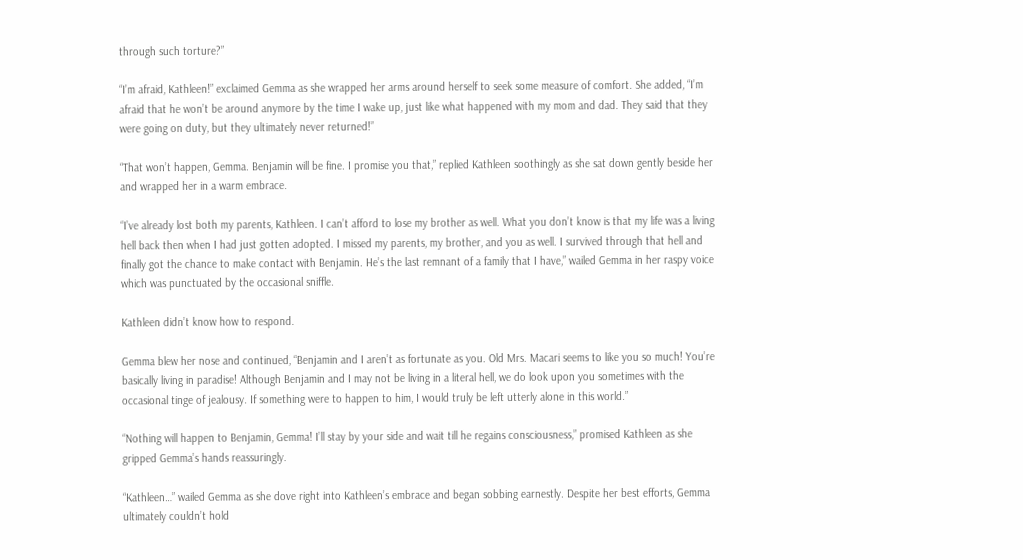through such torture?”

“I’m afraid, Kathleen!” exclaimed Gemma as she wrapped her arms around herself to seek some measure of comfort. She added, “I’m afraid that he won’t be around anymore by the time I wake up, just like what happened with my mom and dad. They said that they were going on duty, but they ultimately never returned!”

“That won’t happen, Gemma. Benjamin will be fine. I promise you that,” replied Kathleen soothingly as she sat down gently beside her and wrapped her in a warm embrace.

“I’ve already lost both my parents, Kathleen. I can’t afford to lose my brother as well. What you don’t know is that my life was a living hell back then when I had just gotten adopted. I missed my parents, my brother, and you as well. I survived through that hell and finally got the chance to make contact with Benjamin. He’s the last remnant of a family that I have,” wailed Gemma in her raspy voice which was punctuated by the occasional sniffle.

Kathleen didn’t know how to respond.

Gemma blew her nose and continued, “Benjamin and I aren’t as fortunate as you. Old Mrs. Macari seems to like you so much! You’re basically living in paradise! Although Benjamin and I may not be living in a literal hell, we do look upon you sometimes with the occasional tinge of jealousy. If something were to happen to him, I would truly be left utterly alone in this world.”

“Nothing will happen to Benjamin, Gemma! I’ll stay by your side and wait till he regains consciousness,” promised Kathleen as she gripped Gemma’s hands reassuringly.

“Kathleen…” wailed Gemma as she dove right into Kathleen’s embrace and began sobbing earnestly. Despite her best efforts, Gemma ultimately couldn’t hold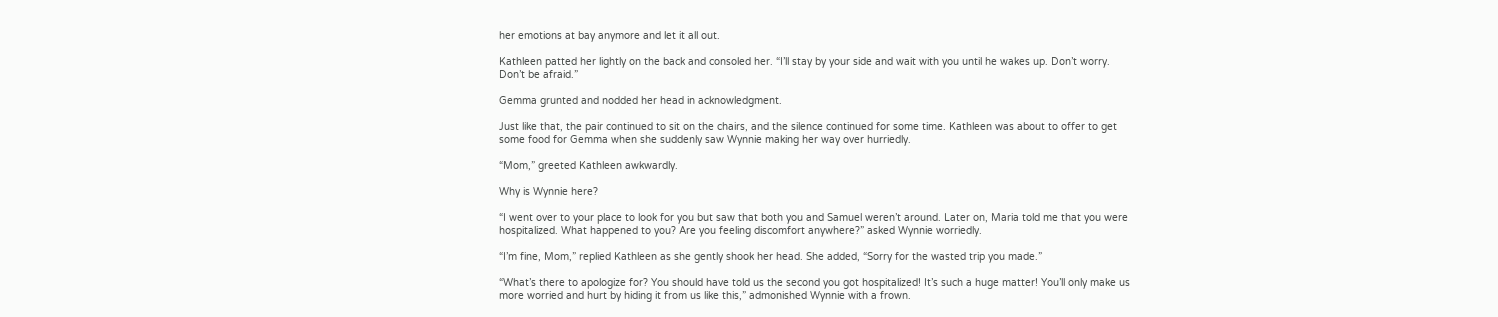her emotions at bay anymore and let it all out.

Kathleen patted her lightly on the back and consoled her. “I’ll stay by your side and wait with you until he wakes up. Don’t worry. Don’t be afraid.”

Gemma grunted and nodded her head in acknowledgment.

Just like that, the pair continued to sit on the chairs, and the silence continued for some time. Kathleen was about to offer to get some food for Gemma when she suddenly saw Wynnie making her way over hurriedly.

“Mom,” greeted Kathleen awkwardly.

Why is Wynnie here?

“I went over to your place to look for you but saw that both you and Samuel weren’t around. Later on, Maria told me that you were hospitalized. What happened to you? Are you feeling discomfort anywhere?” asked Wynnie worriedly.

“I’m fine, Mom,” replied Kathleen as she gently shook her head. She added, “Sorry for the wasted trip you made.”

“What’s there to apologize for? You should have told us the second you got hospitalized! It’s such a huge matter! You’ll only make us more worried and hurt by hiding it from us like this,” admonished Wynnie with a frown.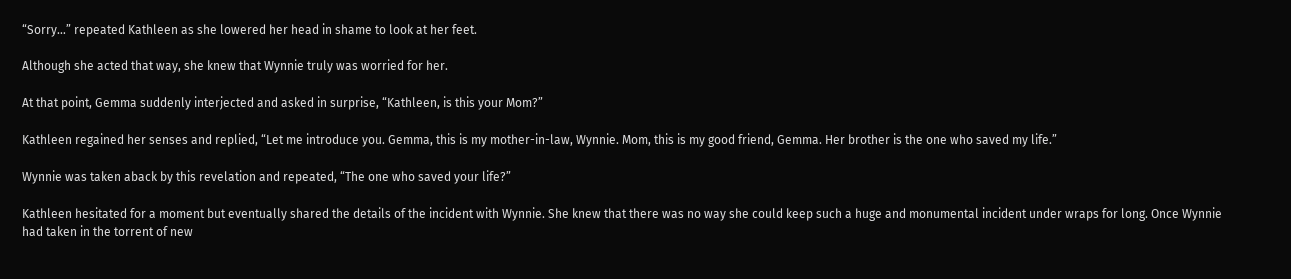“Sorry…” repeated Kathleen as she lowered her head in shame to look at her feet.

Although she acted that way, she knew that Wynnie truly was worried for her.

At that point, Gemma suddenly interjected and asked in surprise, “Kathleen, is this your Mom?”

Kathleen regained her senses and replied, “Let me introduce you. Gemma, this is my mother-in-law, Wynnie. Mom, this is my good friend, Gemma. Her brother is the one who saved my life.”

Wynnie was taken aback by this revelation and repeated, “The one who saved your life?”

Kathleen hesitated for a moment but eventually shared the details of the incident with Wynnie. She knew that there was no way she could keep such a huge and monumental incident under wraps for long. Once Wynnie had taken in the torrent of new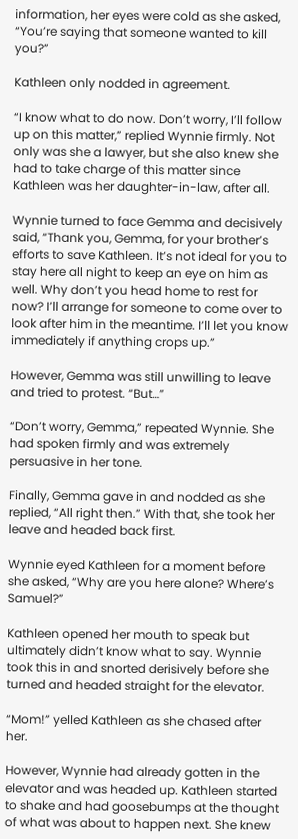information, her eyes were cold as she asked, “You’re saying that someone wanted to kill you?”

Kathleen only nodded in agreement.

“I know what to do now. Don’t worry, I’ll follow up on this matter,” replied Wynnie firmly. Not only was she a lawyer, but she also knew she had to take charge of this matter since Kathleen was her daughter-in-law, after all.

Wynnie turned to face Gemma and decisively said, “Thank you, Gemma, for your brother’s efforts to save Kathleen. It’s not ideal for you to stay here all night to keep an eye on him as well. Why don’t you head home to rest for now? I’ll arrange for someone to come over to look after him in the meantime. I’ll let you know immediately if anything crops up.”

However, Gemma was still unwilling to leave and tried to protest. “But…”

“Don’t worry, Gemma,” repeated Wynnie. She had spoken firmly and was extremely persuasive in her tone.

Finally, Gemma gave in and nodded as she replied, “All right then.” With that, she took her leave and headed back first.

Wynnie eyed Kathleen for a moment before she asked, “Why are you here alone? Where’s Samuel?”

Kathleen opened her mouth to speak but ultimately didn’t know what to say. Wynnie took this in and snorted derisively before she turned and headed straight for the elevator.

“Mom!” yelled Kathleen as she chased after her.

However, Wynnie had already gotten in the elevator and was headed up. Kathleen started to shake and had goosebumps at the thought of what was about to happen next. She knew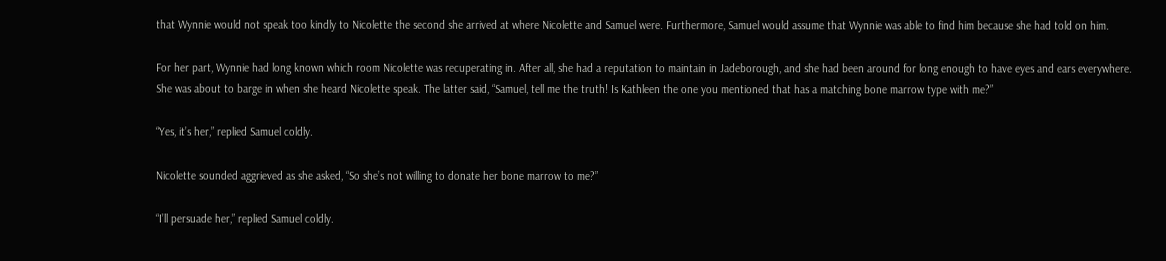that Wynnie would not speak too kindly to Nicolette the second she arrived at where Nicolette and Samuel were. Furthermore, Samuel would assume that Wynnie was able to find him because she had told on him.

For her part, Wynnie had long known which room Nicolette was recuperating in. After all, she had a reputation to maintain in Jadeborough, and she had been around for long enough to have eyes and ears everywhere. She was about to barge in when she heard Nicolette speak. The latter said, “Samuel, tell me the truth! Is Kathleen the one you mentioned that has a matching bone marrow type with me?”

“Yes, it’s her,” replied Samuel coldly.

Nicolette sounded aggrieved as she asked, “So she’s not willing to donate her bone marrow to me?”

“I’ll persuade her,” replied Samuel coldly.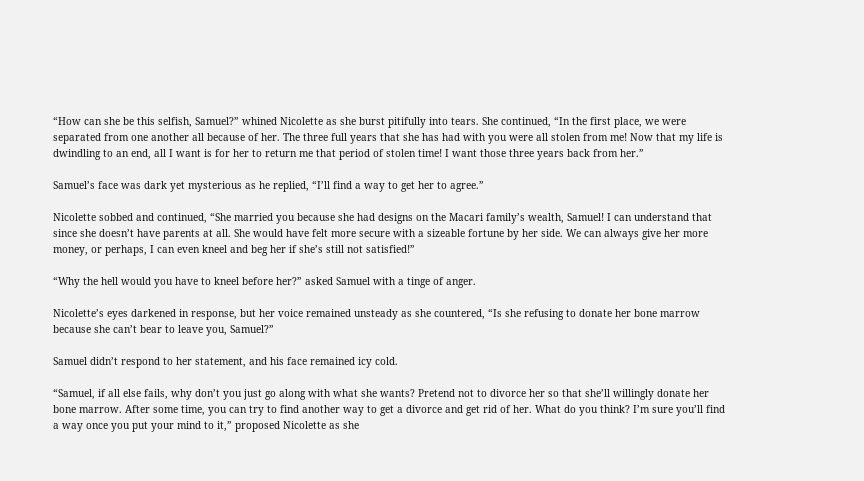“How can she be this selfish, Samuel?” whined Nicolette as she burst pitifully into tears. She continued, “In the first place, we were separated from one another all because of her. The three full years that she has had with you were all stolen from me! Now that my life is dwindling to an end, all I want is for her to return me that period of stolen time! I want those three years back from her.”

Samuel’s face was dark yet mysterious as he replied, “I’ll find a way to get her to agree.”

Nicolette sobbed and continued, “She married you because she had designs on the Macari family’s wealth, Samuel! I can understand that since she doesn’t have parents at all. She would have felt more secure with a sizeable fortune by her side. We can always give her more money, or perhaps, I can even kneel and beg her if she’s still not satisfied!”

“Why the hell would you have to kneel before her?” asked Samuel with a tinge of anger.

Nicolette’s eyes darkened in response, but her voice remained unsteady as she countered, “Is she refusing to donate her bone marrow because she can’t bear to leave you, Samuel?”

Samuel didn’t respond to her statement, and his face remained icy cold.

“Samuel, if all else fails, why don’t you just go along with what she wants? Pretend not to divorce her so that she’ll willingly donate her bone marrow. After some time, you can try to find another way to get a divorce and get rid of her. What do you think? I’m sure you’ll find a way once you put your mind to it,” proposed Nicolette as she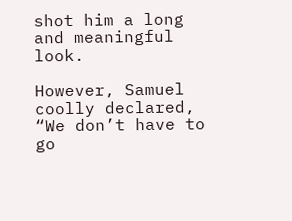shot him a long and meaningful look.

However, Samuel coolly declared, “We don’t have to go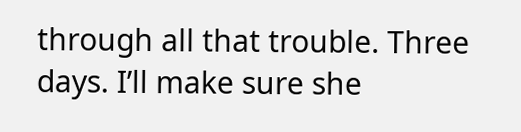through all that trouble. Three days. I’ll make sure she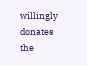willingly donates the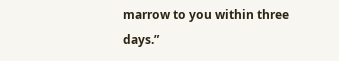marrow to you within three days.”